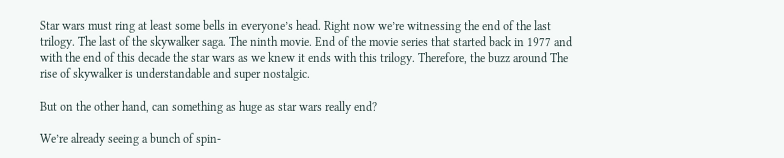Star wars must ring at least some bells in everyone’s head. Right now we’re witnessing the end of the last trilogy. The last of the skywalker saga. The ninth movie. End of the movie series that started back in 1977 and with the end of this decade the star wars as we knew it ends with this trilogy. Therefore, the buzz around The rise of skywalker is understandable and super nostalgic.

But on the other hand, can something as huge as star wars really end?

We’re already seeing a bunch of spin-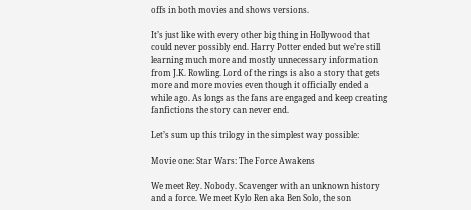offs in both movies and shows versions.

It’s just like with every other big thing in Hollywood that could never possibly end. Harry Potter ended but we’re still learning much more and mostly unnecessary information from J.K. Rowling. Lord of the rings is also a story that gets more and more movies even though it officially ended a while ago. As longs as the fans are engaged and keep creating fanfictions the story can never end.

Let’s sum up this trilogy in the simplest way possible:

Movie one: Star Wars: The Force Awakens

We meet Rey. Nobody. Scavenger with an unknown history and a force. We meet Kylo Ren aka Ben Solo, the son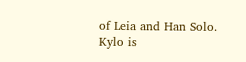of Leia and Han Solo. Kylo is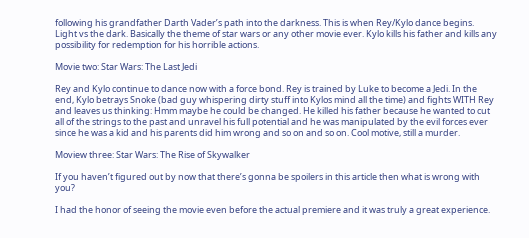following his grandfather Darth Vader’s path into the darkness. This is when Rey/Kylo dance begins. Light vs the dark. Basically the theme of star wars or any other movie ever. Kylo kills his father and kills any possibility for redemption for his horrible actions.

Movie two: Star Wars: The Last Jedi

Rey and Kylo continue to dance now with a force bond. Rey is trained by Luke to become a Jedi. In the end, Kylo betrays Snoke (bad guy whispering dirty stuff into Kylos mind all the time) and fights WITH Rey and leaves us thinking: Hmm maybe he could be changed. He killed his father because he wanted to cut all of the strings to the past and unravel his full potential and he was manipulated by the evil forces ever since he was a kid and his parents did him wrong and so on and so on. Cool motive, still a murder.

Moview three: Star Wars: The Rise of Skywalker

If you haven’t figured out by now that there’s gonna be spoilers in this article then what is wrong with you?

I had the honor of seeing the movie even before the actual premiere and it was truly a great experience.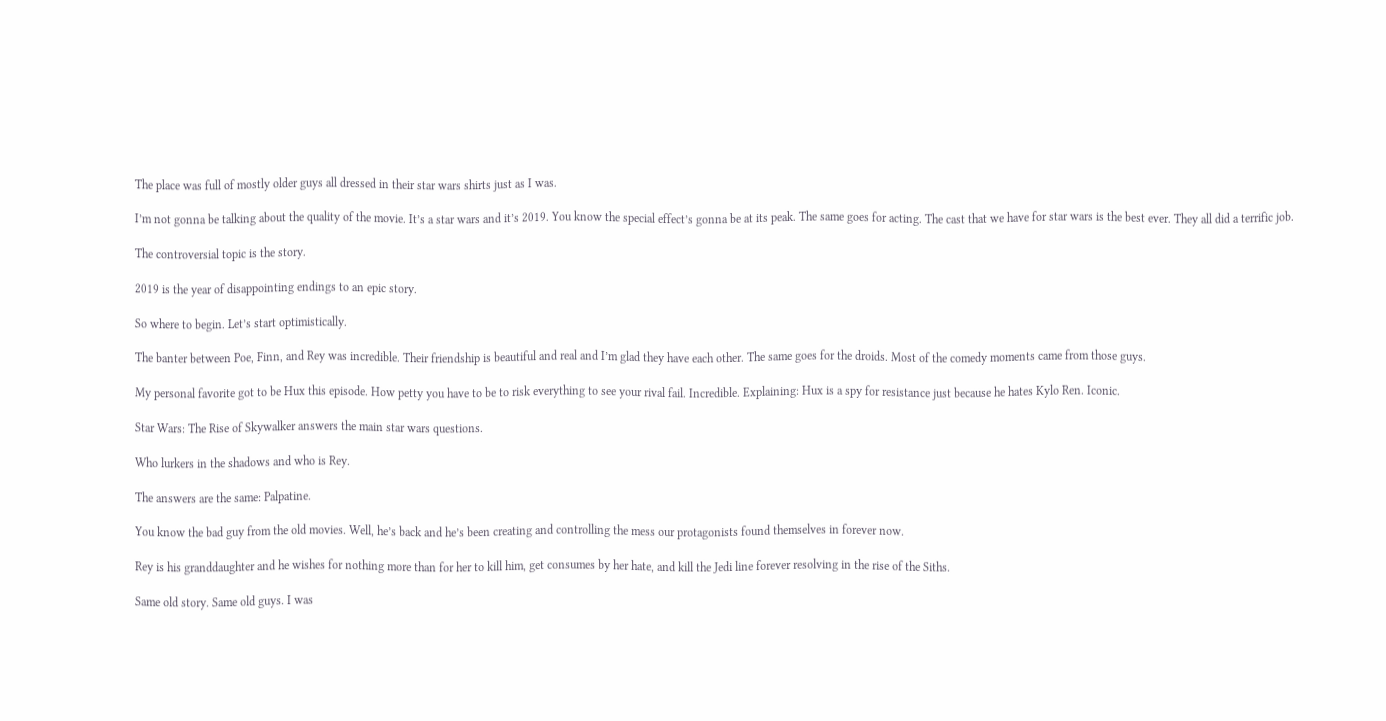The place was full of mostly older guys all dressed in their star wars shirts just as I was.

I’m not gonna be talking about the quality of the movie. It’s a star wars and it’s 2019. You know the special effect’s gonna be at its peak. The same goes for acting. The cast that we have for star wars is the best ever. They all did a terrific job.

The controversial topic is the story.

2019 is the year of disappointing endings to an epic story.

So where to begin. Let’s start optimistically.

The banter between Poe, Finn, and Rey was incredible. Their friendship is beautiful and real and I’m glad they have each other. The same goes for the droids. Most of the comedy moments came from those guys.

My personal favorite got to be Hux this episode. How petty you have to be to risk everything to see your rival fail. Incredible. Explaining: Hux is a spy for resistance just because he hates Kylo Ren. Iconic.

Star Wars: The Rise of Skywalker answers the main star wars questions.

Who lurkers in the shadows and who is Rey.

The answers are the same: Palpatine.

You know the bad guy from the old movies. Well, he’s back and he’s been creating and controlling the mess our protagonists found themselves in forever now.

Rey is his granddaughter and he wishes for nothing more than for her to kill him, get consumes by her hate, and kill the Jedi line forever resolving in the rise of the Siths.

Same old story. Same old guys. I was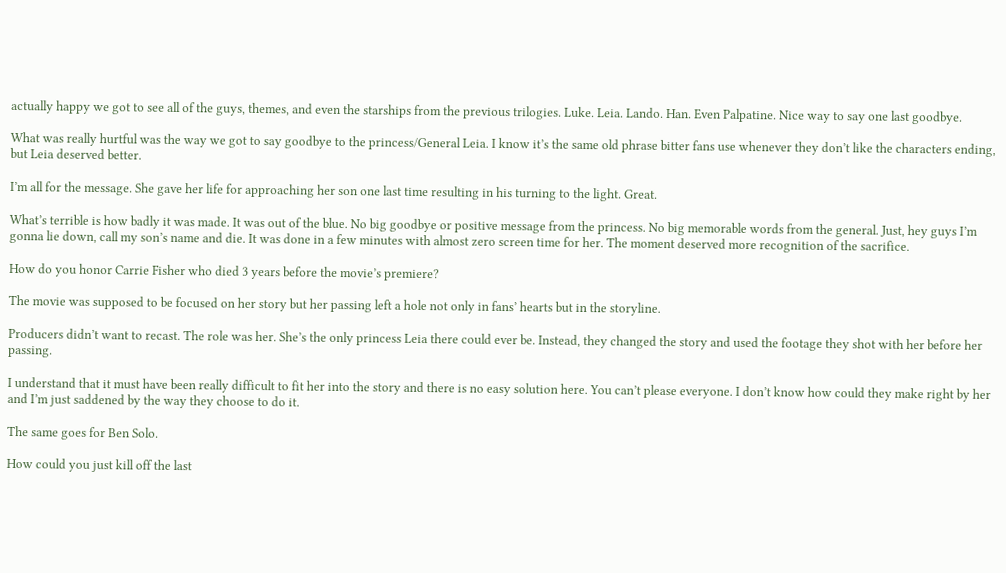actually happy we got to see all of the guys, themes, and even the starships from the previous trilogies. Luke. Leia. Lando. Han. Even Palpatine. Nice way to say one last goodbye.

What was really hurtful was the way we got to say goodbye to the princess/General Leia. I know it’s the same old phrase bitter fans use whenever they don’t like the characters ending, but Leia deserved better.

I’m all for the message. She gave her life for approaching her son one last time resulting in his turning to the light. Great.

What’s terrible is how badly it was made. It was out of the blue. No big goodbye or positive message from the princess. No big memorable words from the general. Just, hey guys I’m gonna lie down, call my son’s name and die. It was done in a few minutes with almost zero screen time for her. The moment deserved more recognition of the sacrifice.

How do you honor Carrie Fisher who died 3 years before the movie’s premiere?

The movie was supposed to be focused on her story but her passing left a hole not only in fans’ hearts but in the storyline.

Producers didn’t want to recast. The role was her. She’s the only princess Leia there could ever be. Instead, they changed the story and used the footage they shot with her before her passing.

I understand that it must have been really difficult to fit her into the story and there is no easy solution here. You can’t please everyone. I don’t know how could they make right by her and I’m just saddened by the way they choose to do it.

The same goes for Ben Solo.

How could you just kill off the last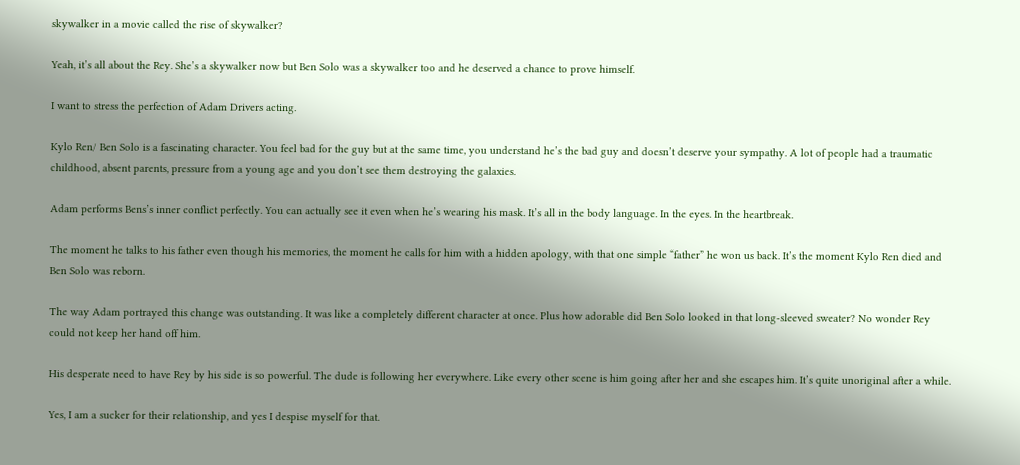skywalker in a movie called the rise of skywalker?

Yeah, it’s all about the Rey. She’s a skywalker now but Ben Solo was a skywalker too and he deserved a chance to prove himself.

I want to stress the perfection of Adam Drivers acting.

Kylo Ren/ Ben Solo is a fascinating character. You feel bad for the guy but at the same time, you understand he’s the bad guy and doesn’t deserve your sympathy. A lot of people had a traumatic childhood, absent parents, pressure from a young age and you don’t see them destroying the galaxies.

Adam performs Bens’s inner conflict perfectly. You can actually see it even when he’s wearing his mask. It’s all in the body language. In the eyes. In the heartbreak.

The moment he talks to his father even though his memories, the moment he calls for him with a hidden apology, with that one simple “father” he won us back. It’s the moment Kylo Ren died and Ben Solo was reborn.

The way Adam portrayed this change was outstanding. It was like a completely different character at once. Plus how adorable did Ben Solo looked in that long-sleeved sweater? No wonder Rey could not keep her hand off him.

His desperate need to have Rey by his side is so powerful. The dude is following her everywhere. Like every other scene is him going after her and she escapes him. It’s quite unoriginal after a while.

Yes, I am a sucker for their relationship, and yes I despise myself for that.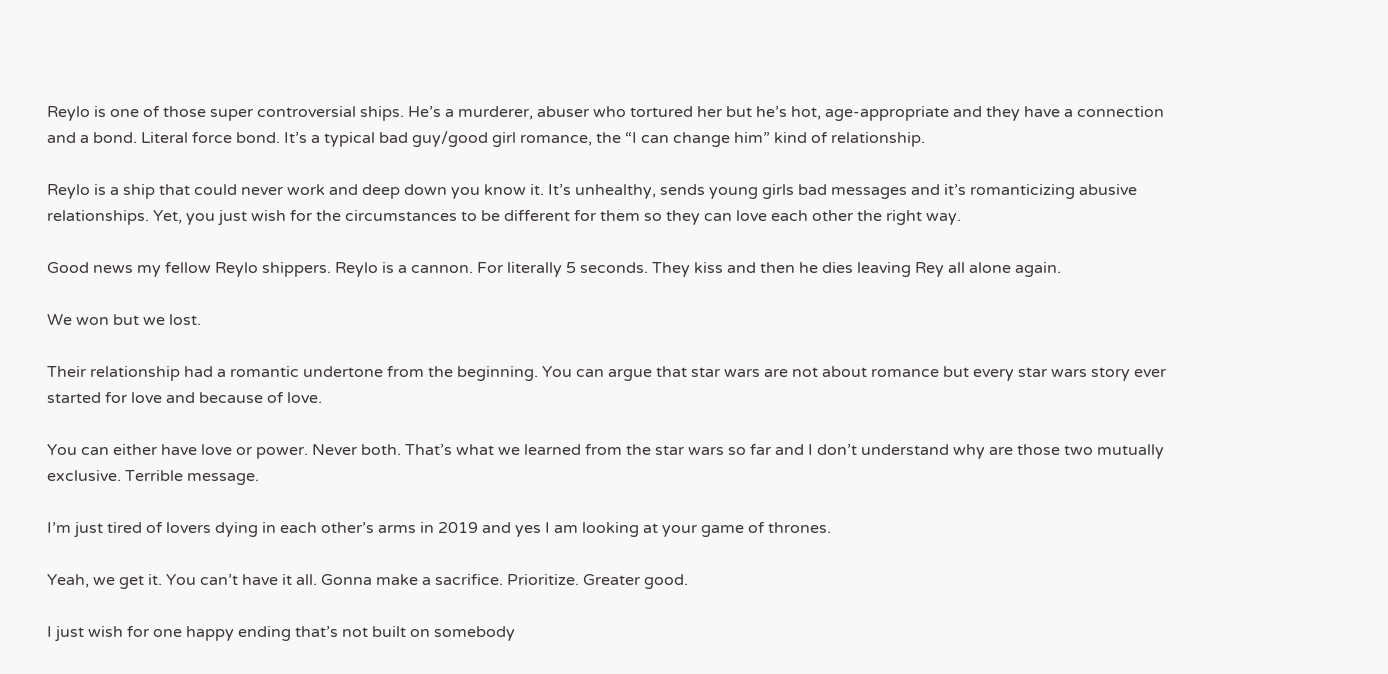Reylo is one of those super controversial ships. He’s a murderer, abuser who tortured her but he’s hot, age-appropriate and they have a connection and a bond. Literal force bond. It’s a typical bad guy/good girl romance, the “I can change him” kind of relationship.

Reylo is a ship that could never work and deep down you know it. It’s unhealthy, sends young girls bad messages and it’s romanticizing abusive relationships. Yet, you just wish for the circumstances to be different for them so they can love each other the right way.

Good news my fellow Reylo shippers. Reylo is a cannon. For literally 5 seconds. They kiss and then he dies leaving Rey all alone again.

We won but we lost.

Their relationship had a romantic undertone from the beginning. You can argue that star wars are not about romance but every star wars story ever started for love and because of love.

You can either have love or power. Never both. That’s what we learned from the star wars so far and I don’t understand why are those two mutually exclusive. Terrible message.

I’m just tired of lovers dying in each other’s arms in 2019 and yes I am looking at your game of thrones.

Yeah, we get it. You can’t have it all. Gonna make a sacrifice. Prioritize. Greater good.

I just wish for one happy ending that’s not built on somebody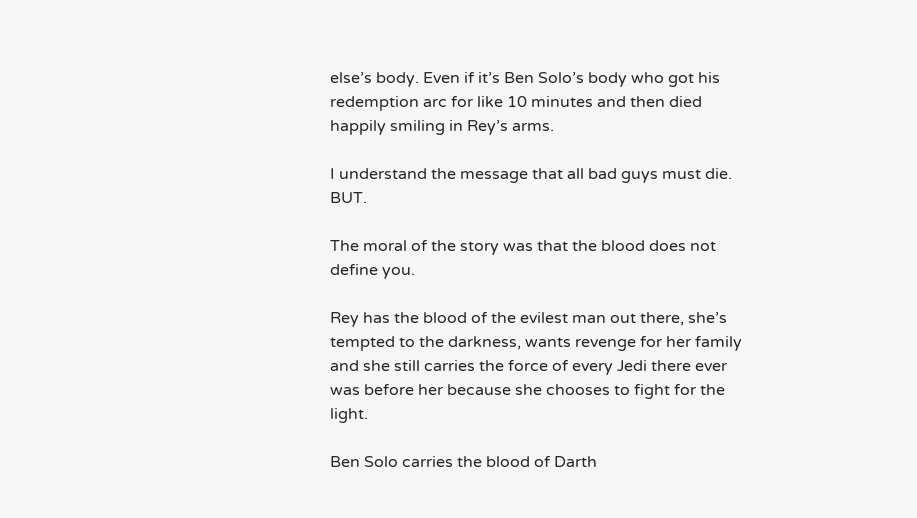else’s body. Even if it’s Ben Solo’s body who got his redemption arc for like 10 minutes and then died happily smiling in Rey’s arms.

I understand the message that all bad guys must die. BUT.

The moral of the story was that the blood does not define you.

Rey has the blood of the evilest man out there, she’s tempted to the darkness, wants revenge for her family and she still carries the force of every Jedi there ever was before her because she chooses to fight for the light.

Ben Solo carries the blood of Darth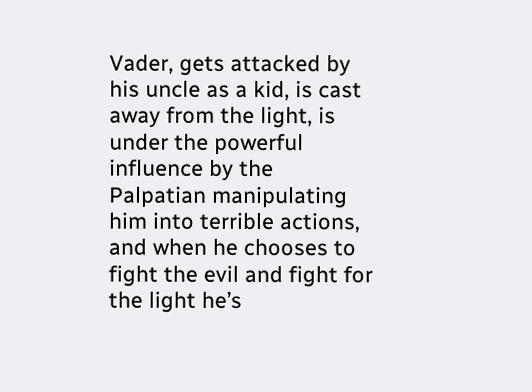Vader, gets attacked by his uncle as a kid, is cast away from the light, is under the powerful influence by the Palpatian manipulating him into terrible actions, and when he chooses to fight the evil and fight for the light he’s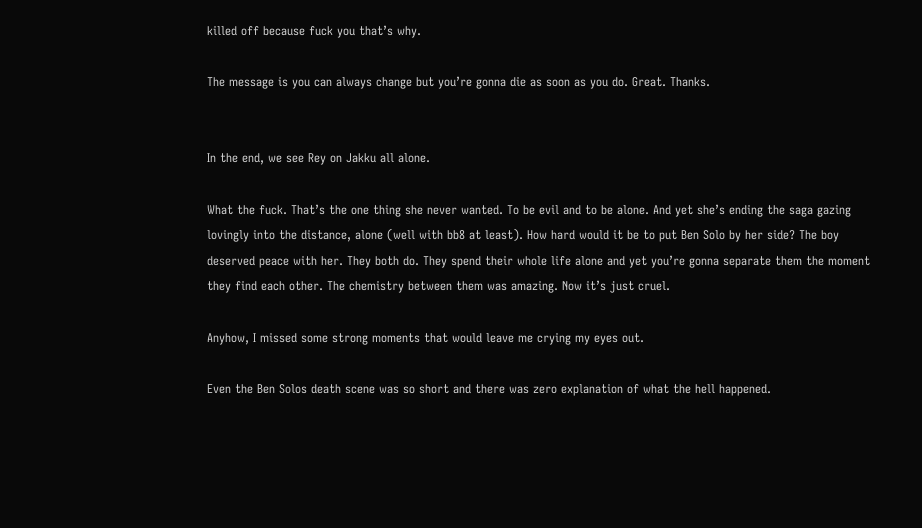killed off because fuck you that’s why.

The message is you can always change but you’re gonna die as soon as you do. Great. Thanks.


In the end, we see Rey on Jakku all alone.

What the fuck. That’s the one thing she never wanted. To be evil and to be alone. And yet she’s ending the saga gazing lovingly into the distance, alone (well with bb8 at least). How hard would it be to put Ben Solo by her side? The boy deserved peace with her. They both do. They spend their whole life alone and yet you’re gonna separate them the moment they find each other. The chemistry between them was amazing. Now it’s just cruel.

Anyhow, I missed some strong moments that would leave me crying my eyes out.

Even the Ben Solos death scene was so short and there was zero explanation of what the hell happened.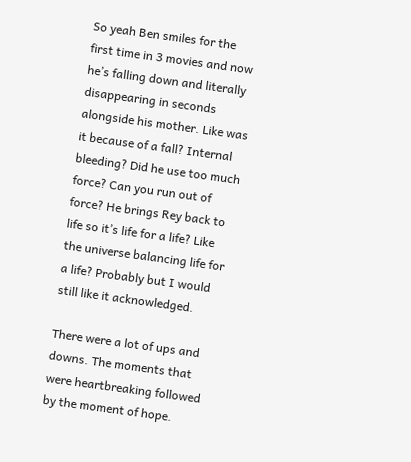So yeah Ben smiles for the first time in 3 movies and now he’s falling down and literally disappearing in seconds alongside his mother. Like was it because of a fall? Internal bleeding? Did he use too much force? Can you run out of force? He brings Rey back to life so it’s life for a life? Like the universe balancing life for a life? Probably but I would still like it acknowledged.

There were a lot of ups and downs. The moments that were heartbreaking followed by the moment of hope.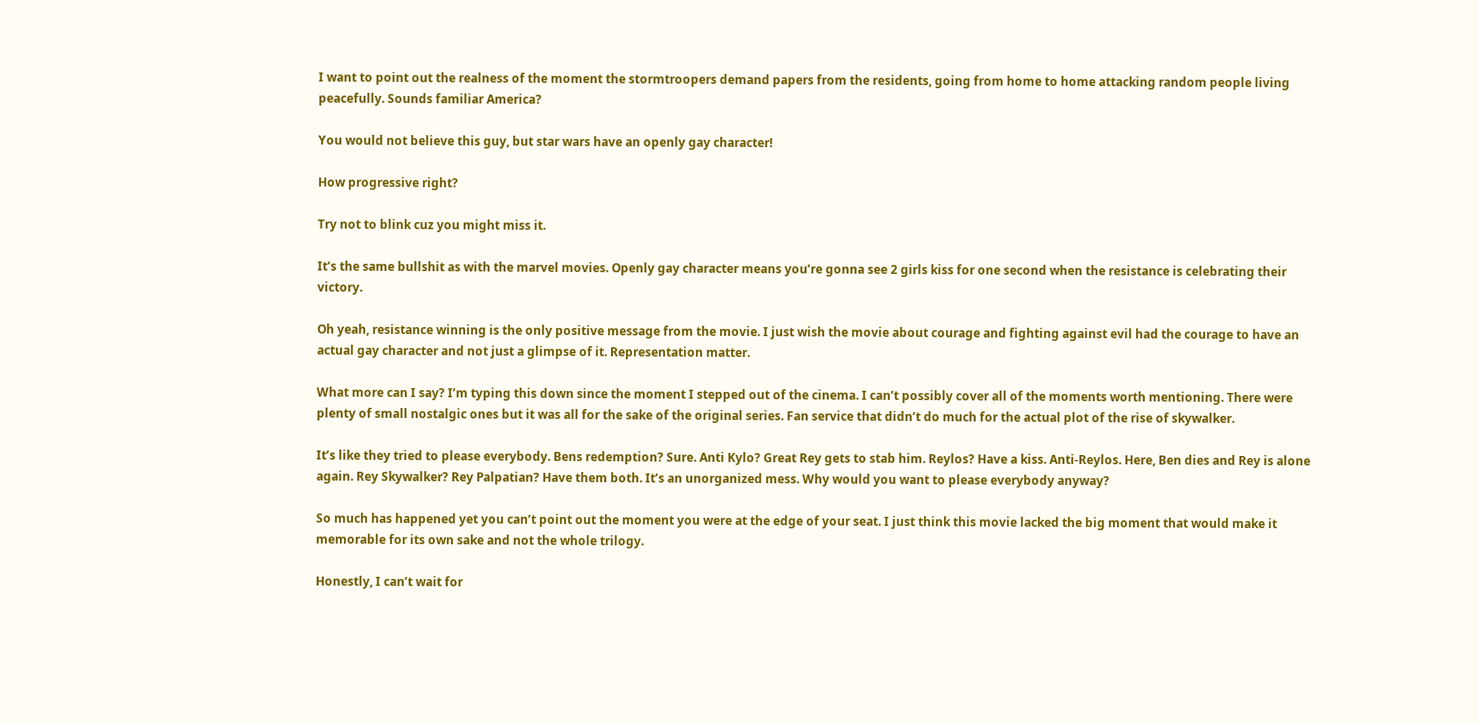I want to point out the realness of the moment the stormtroopers demand papers from the residents, going from home to home attacking random people living peacefully. Sounds familiar America?

You would not believe this guy, but star wars have an openly gay character!

How progressive right?

Try not to blink cuz you might miss it.

It’s the same bullshit as with the marvel movies. Openly gay character means you’re gonna see 2 girls kiss for one second when the resistance is celebrating their victory.

Oh yeah, resistance winning is the only positive message from the movie. I just wish the movie about courage and fighting against evil had the courage to have an actual gay character and not just a glimpse of it. Representation matter.

What more can I say? I’m typing this down since the moment I stepped out of the cinema. I can’t possibly cover all of the moments worth mentioning. There were plenty of small nostalgic ones but it was all for the sake of the original series. Fan service that didn’t do much for the actual plot of the rise of skywalker.

It’s like they tried to please everybody. Bens redemption? Sure. Anti Kylo? Great Rey gets to stab him. Reylos? Have a kiss. Anti-Reylos. Here, Ben dies and Rey is alone again. Rey Skywalker? Rey Palpatian? Have them both. It’s an unorganized mess. Why would you want to please everybody anyway?

So much has happened yet you can’t point out the moment you were at the edge of your seat. I just think this movie lacked the big moment that would make it memorable for its own sake and not the whole trilogy.

Honestly, I can’t wait for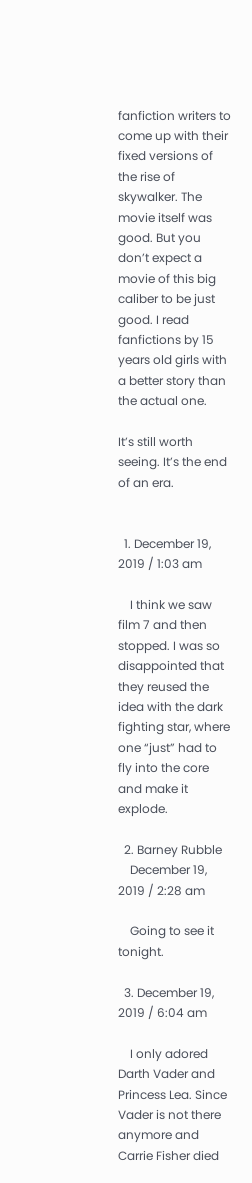fanfiction writers to come up with their fixed versions of the rise of skywalker. The movie itself was good. But you don’t expect a movie of this big caliber to be just good. I read fanfictions by 15 years old girls with a better story than the actual one.

It’s still worth seeing. It’s the end of an era.


  1. December 19, 2019 / 1:03 am

    I think we saw film 7 and then stopped. I was so disappointed that they reused the idea with the dark fighting star, where one “just” had to fly into the core and make it explode.

  2. Barney Rubble
    December 19, 2019 / 2:28 am

    Going to see it tonight.

  3. December 19, 2019 / 6:04 am

    I only adored Darth Vader and Princess Lea. Since Vader is not there anymore and Carrie Fisher died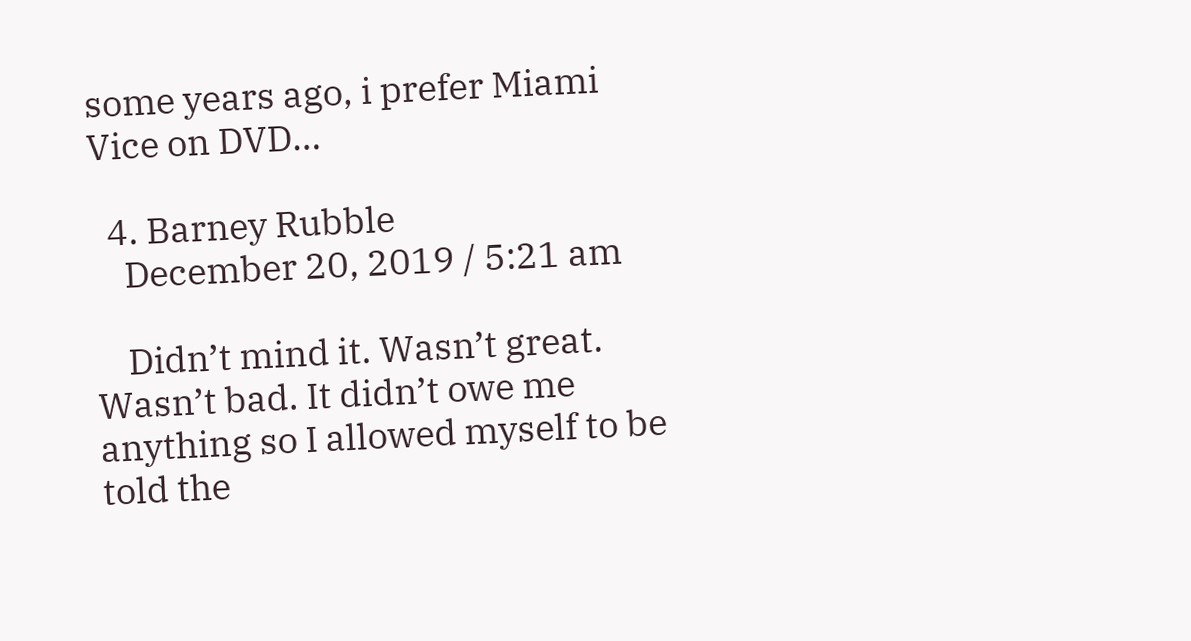some years ago, i prefer Miami Vice on DVD…

  4. Barney Rubble
    December 20, 2019 / 5:21 am

    Didn’t mind it. Wasn’t great. Wasn’t bad. It didn’t owe me anything so I allowed myself to be told the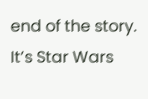end of the story. It’s Star Wars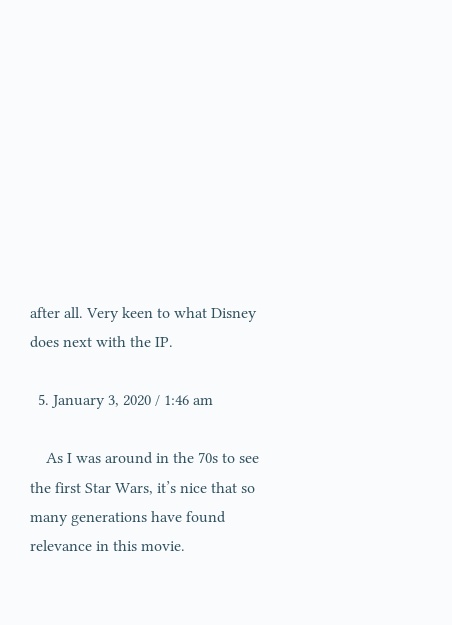after all. Very keen to what Disney does next with the IP.

  5. January 3, 2020 / 1:46 am

    As I was around in the 70s to see the first Star Wars, it’s nice that so many generations have found relevance in this movie.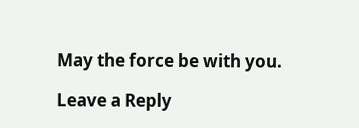May the force be with you.

Leave a Reply